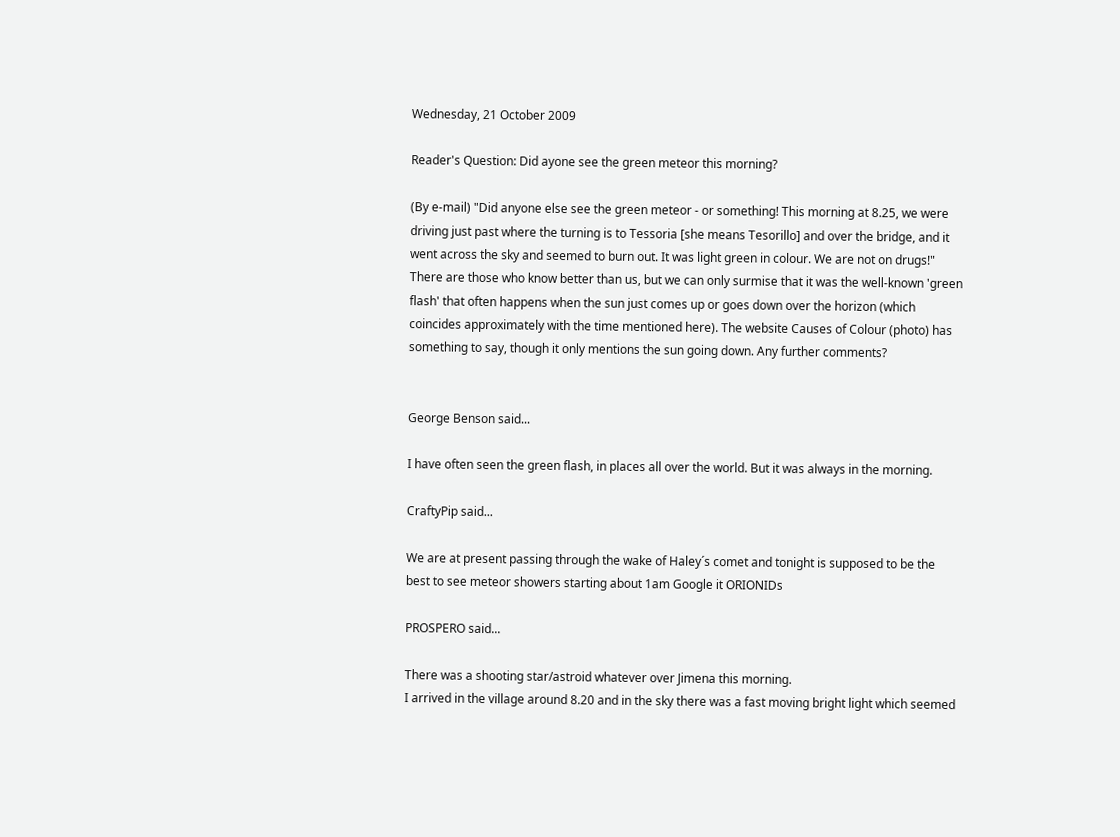Wednesday, 21 October 2009

Reader's Question: Did ayone see the green meteor this morning?

(By e-mail) "Did anyone else see the green meteor - or something! This morning at 8.25, we were driving just past where the turning is to Tessoria [she means Tesorillo] and over the bridge, and it went across the sky and seemed to burn out. It was light green in colour. We are not on drugs!" There are those who know better than us, but we can only surmise that it was the well-known 'green flash' that often happens when the sun just comes up or goes down over the horizon (which coincides approximately with the time mentioned here). The website Causes of Colour (photo) has something to say, though it only mentions the sun going down. Any further comments?


George Benson said...

I have often seen the green flash, in places all over the world. But it was always in the morning.

CraftyPip said...

We are at present passing through the wake of Haley´s comet and tonight is supposed to be the best to see meteor showers starting about 1am Google it ORIONIDs

PROSPERO said...

There was a shooting star/astroid whatever over Jimena this morning.
I arrived in the village around 8.20 and in the sky there was a fast moving bright light which seemed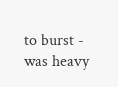to burst - was heavy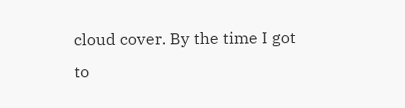cloud cover. By the time I got to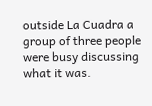outside La Cuadra a group of three people were busy discussing what it was.